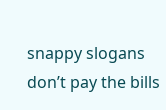snappy slogans don’t pay the bills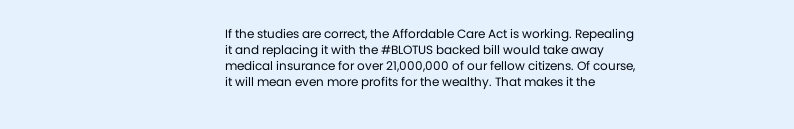If the studies are correct, the Affordable Care Act is working. Repealing it and replacing it with the #BLOTUS backed bill would take away medical insurance for over 21,000,000 of our fellow citizens. Of course, it will mean even more profits for the wealthy. That makes it the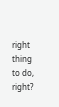right thing to do, right?